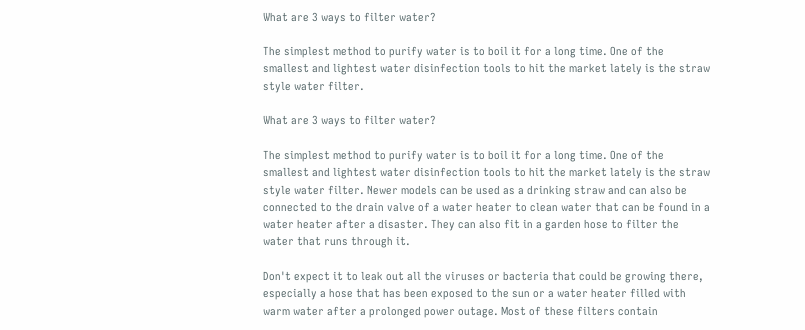What are 3 ways to filter water?

The simplest method to purify water is to boil it for a long time. One of the smallest and lightest water disinfection tools to hit the market lately is the straw style water filter.

What are 3 ways to filter water?

The simplest method to purify water is to boil it for a long time. One of the smallest and lightest water disinfection tools to hit the market lately is the straw style water filter. Newer models can be used as a drinking straw and can also be connected to the drain valve of a water heater to clean water that can be found in a water heater after a disaster. They can also fit in a garden hose to filter the water that runs through it.

Don't expect it to leak out all the viruses or bacteria that could be growing there, especially a hose that has been exposed to the sun or a water heater filled with warm water after a prolonged power outage. Most of these filters contain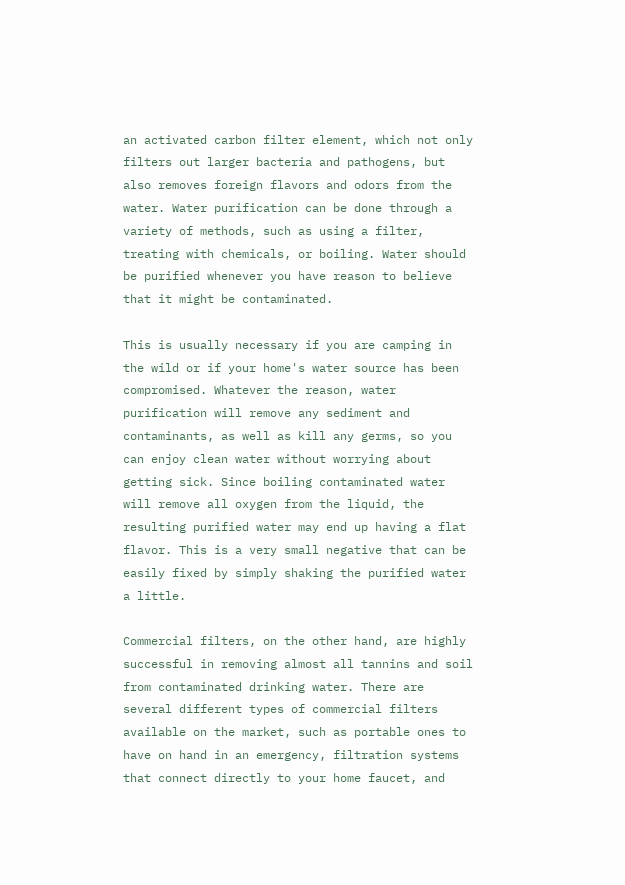an activated carbon filter element, which not only filters out larger bacteria and pathogens, but also removes foreign flavors and odors from the water. Water purification can be done through a variety of methods, such as using a filter, treating with chemicals, or boiling. Water should be purified whenever you have reason to believe that it might be contaminated.

This is usually necessary if you are camping in the wild or if your home's water source has been compromised. Whatever the reason, water purification will remove any sediment and contaminants, as well as kill any germs, so you can enjoy clean water without worrying about getting sick. Since boiling contaminated water will remove all oxygen from the liquid, the resulting purified water may end up having a flat flavor. This is a very small negative that can be easily fixed by simply shaking the purified water a little.

Commercial filters, on the other hand, are highly successful in removing almost all tannins and soil from contaminated drinking water. There are several different types of commercial filters available on the market, such as portable ones to have on hand in an emergency, filtration systems that connect directly to your home faucet, and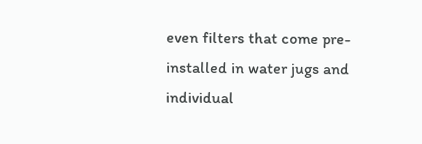even filters that come pre-installed in water jugs and individual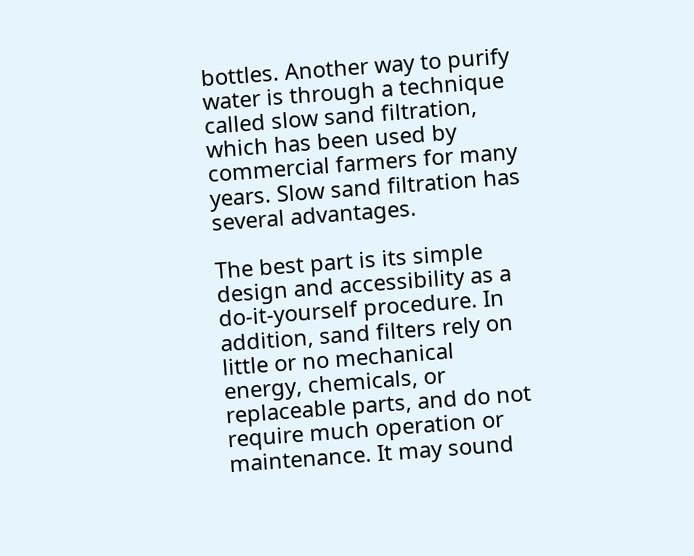bottles. Another way to purify water is through a technique called slow sand filtration, which has been used by commercial farmers for many years. Slow sand filtration has several advantages.

The best part is its simple design and accessibility as a do-it-yourself procedure. In addition, sand filters rely on little or no mechanical energy, chemicals, or replaceable parts, and do not require much operation or maintenance. It may sound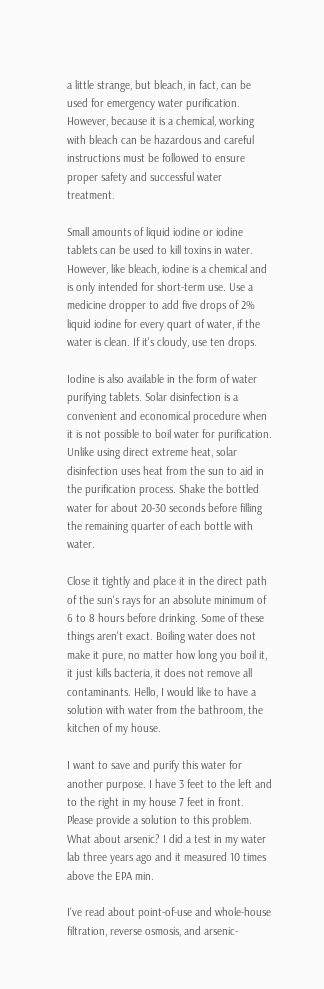a little strange, but bleach, in fact, can be used for emergency water purification. However, because it is a chemical, working with bleach can be hazardous and careful instructions must be followed to ensure proper safety and successful water treatment.

Small amounts of liquid iodine or iodine tablets can be used to kill toxins in water. However, like bleach, iodine is a chemical and is only intended for short-term use. Use a medicine dropper to add five drops of 2% liquid iodine for every quart of water, if the water is clean. If it's cloudy, use ten drops.

Iodine is also available in the form of water purifying tablets. Solar disinfection is a convenient and economical procedure when it is not possible to boil water for purification. Unlike using direct extreme heat, solar disinfection uses heat from the sun to aid in the purification process. Shake the bottled water for about 20-30 seconds before filling the remaining quarter of each bottle with water.

Close it tightly and place it in the direct path of the sun's rays for an absolute minimum of 6 to 8 hours before drinking. Some of these things aren't exact. Boiling water does not make it pure, no matter how long you boil it, it just kills bacteria, it does not remove all contaminants. Hello, I would like to have a solution with water from the bathroom, the kitchen of my house.

I want to save and purify this water for another purpose. I have 3 feet to the left and to the right in my house 7 feet in front. Please provide a solution to this problem. What about arsenic? I did a test in my water lab three years ago and it measured 10 times above the EPA min.

I've read about point-of-use and whole-house filtration, reverse osmosis, and arsenic-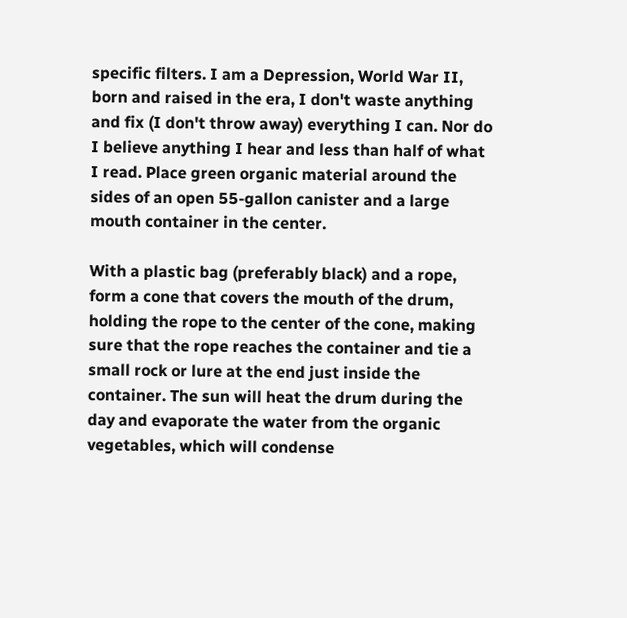specific filters. I am a Depression, World War II, born and raised in the era, I don't waste anything and fix (I don't throw away) everything I can. Nor do I believe anything I hear and less than half of what I read. Place green organic material around the sides of an open 55-gallon canister and a large mouth container in the center.

With a plastic bag (preferably black) and a rope, form a cone that covers the mouth of the drum, holding the rope to the center of the cone, making sure that the rope reaches the container and tie a small rock or lure at the end just inside the container. The sun will heat the drum during the day and evaporate the water from the organic vegetables, which will condense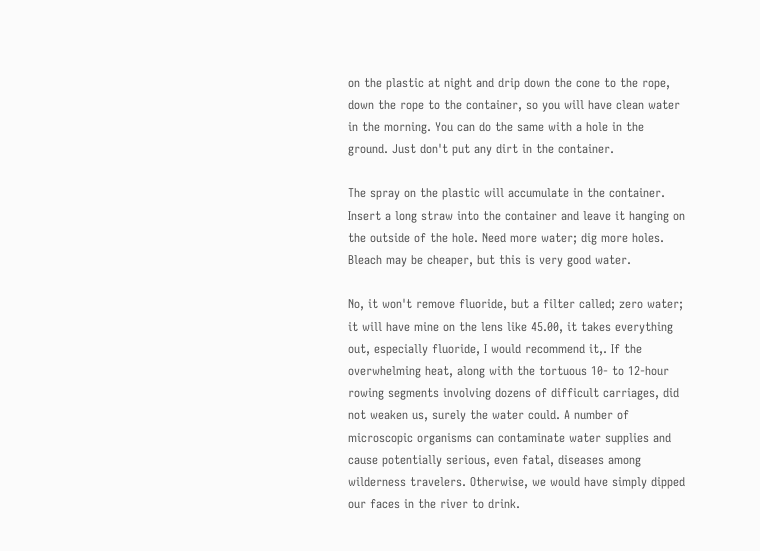on the plastic at night and drip down the cone to the rope, down the rope to the container, so you will have clean water in the morning. You can do the same with a hole in the ground. Just don't put any dirt in the container.

The spray on the plastic will accumulate in the container. Insert a long straw into the container and leave it hanging on the outside of the hole. Need more water; dig more holes. Bleach may be cheaper, but this is very good water.

No, it won't remove fluoride, but a filter called; zero water; it will have mine on the lens like 45.00, it takes everything out, especially fluoride, I would recommend it,. If the overwhelming heat, along with the tortuous 10- to 12-hour rowing segments involving dozens of difficult carriages, did not weaken us, surely the water could. A number of microscopic organisms can contaminate water supplies and cause potentially serious, even fatal, diseases among wilderness travelers. Otherwise, we would have simply dipped our faces in the river to drink.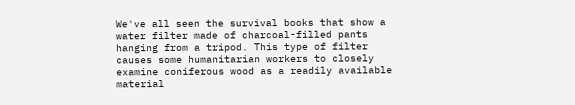We've all seen the survival books that show a water filter made of charcoal-filled pants hanging from a tripod. This type of filter causes some humanitarian workers to closely examine coniferous wood as a readily available material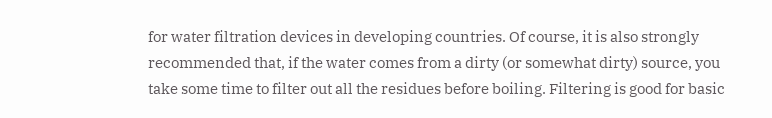for water filtration devices in developing countries. Of course, it is also strongly recommended that, if the water comes from a dirty (or somewhat dirty) source, you take some time to filter out all the residues before boiling. Filtering is good for basic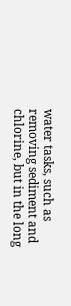water tasks, such as removing sediment and chlorine, but in the long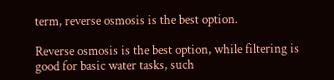term, reverse osmosis is the best option.

Reverse osmosis is the best option, while filtering is good for basic water tasks, such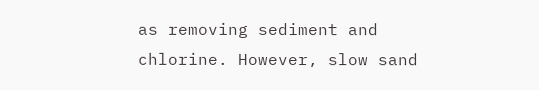as removing sediment and chlorine. However, slow sand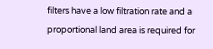filters have a low filtration rate and a proportional land area is required for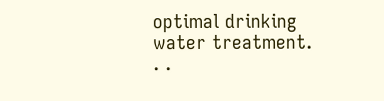optimal drinking water treatment. . .